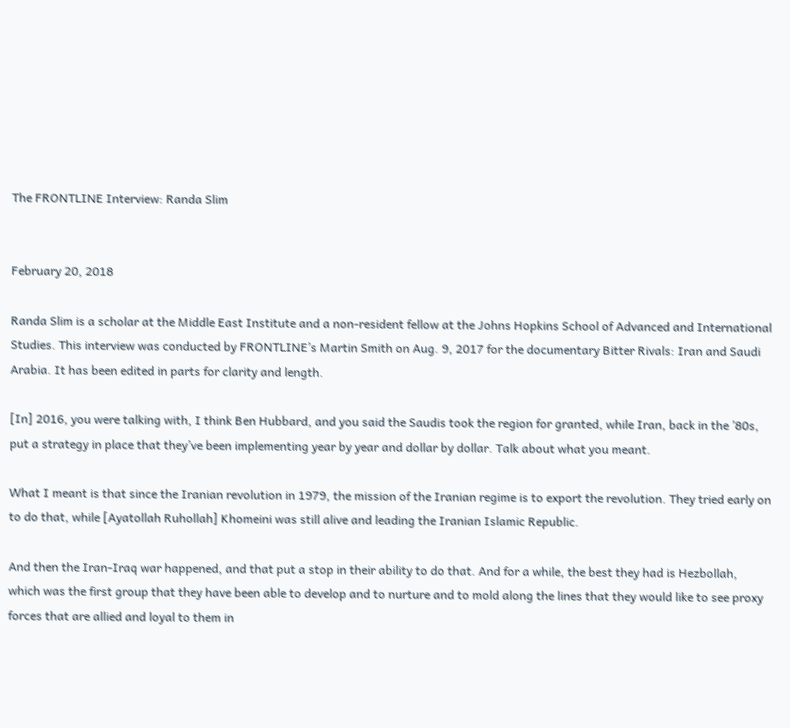The FRONTLINE Interview: Randa Slim


February 20, 2018

Randa Slim is a scholar at the Middle East Institute and a non-resident fellow at the Johns Hopkins School of Advanced and International Studies. This interview was conducted by FRONTLINE’s Martin Smith on Aug. 9, 2017 for the documentary Bitter Rivals: Iran and Saudi Arabia. It has been edited in parts for clarity and length.

[In] 2016, you were talking with, I think Ben Hubbard, and you said the Saudis took the region for granted, while Iran, back in the ’80s, put a strategy in place that they’ve been implementing year by year and dollar by dollar. Talk about what you meant.

What I meant is that since the Iranian revolution in 1979, the mission of the Iranian regime is to export the revolution. They tried early on to do that, while [Ayatollah Ruhollah] Khomeini was still alive and leading the Iranian Islamic Republic.

And then the Iran-Iraq war happened, and that put a stop in their ability to do that. And for a while, the best they had is Hezbollah, which was the first group that they have been able to develop and to nurture and to mold along the lines that they would like to see proxy forces that are allied and loyal to them in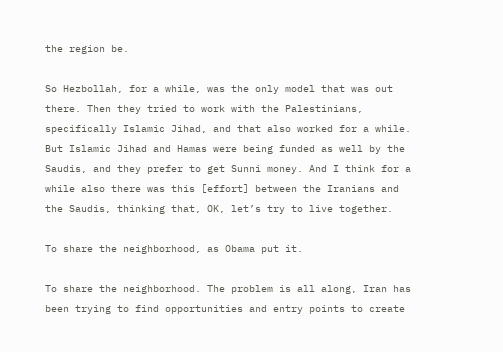the region be.

So Hezbollah, for a while, was the only model that was out there. Then they tried to work with the Palestinians, specifically Islamic Jihad, and that also worked for a while. But Islamic Jihad and Hamas were being funded as well by the Saudis, and they prefer to get Sunni money. And I think for a while also there was this [effort] between the Iranians and the Saudis, thinking that, OK, let’s try to live together.

To share the neighborhood, as Obama put it.

To share the neighborhood. The problem is all along, Iran has been trying to find opportunities and entry points to create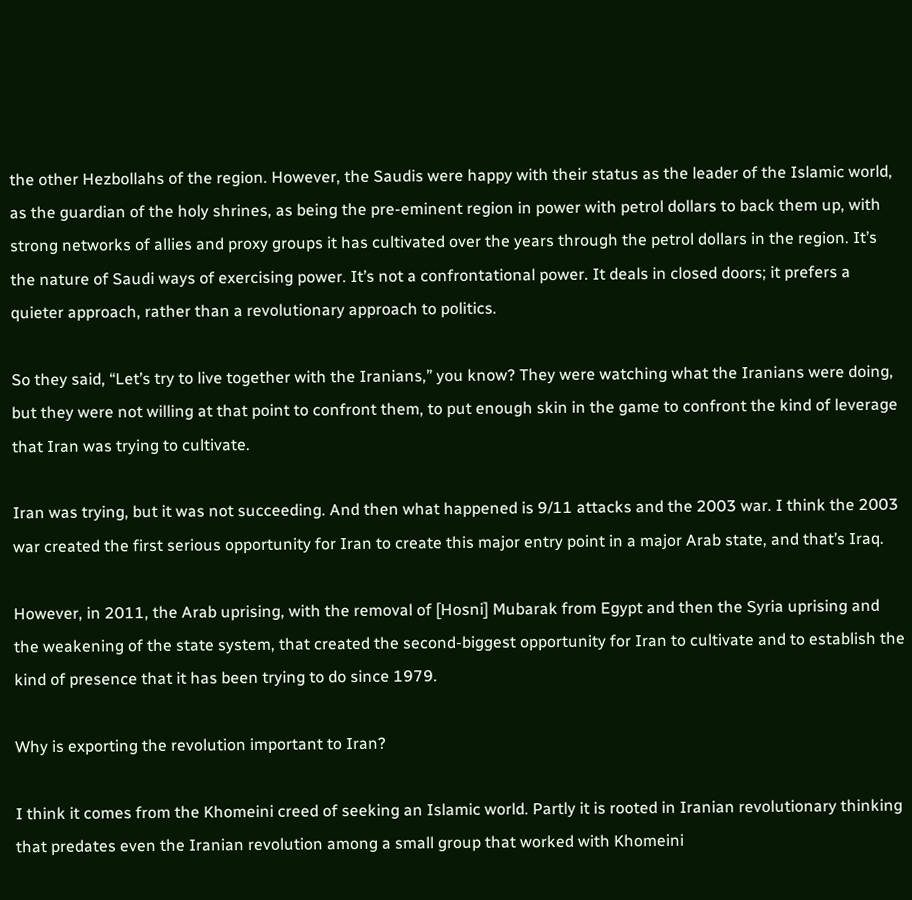the other Hezbollahs of the region. However, the Saudis were happy with their status as the leader of the Islamic world, as the guardian of the holy shrines, as being the pre-eminent region in power with petrol dollars to back them up, with strong networks of allies and proxy groups it has cultivated over the years through the petrol dollars in the region. It’s the nature of Saudi ways of exercising power. It’s not a confrontational power. It deals in closed doors; it prefers a quieter approach, rather than a revolutionary approach to politics.

So they said, “Let’s try to live together with the Iranians,” you know? They were watching what the Iranians were doing, but they were not willing at that point to confront them, to put enough skin in the game to confront the kind of leverage that Iran was trying to cultivate.

Iran was trying, but it was not succeeding. And then what happened is 9/11 attacks and the 2003 war. I think the 2003 war created the first serious opportunity for Iran to create this major entry point in a major Arab state, and that’s Iraq.

However, in 2011, the Arab uprising, with the removal of [Hosni] Mubarak from Egypt and then the Syria uprising and the weakening of the state system, that created the second-biggest opportunity for Iran to cultivate and to establish the kind of presence that it has been trying to do since 1979.

Why is exporting the revolution important to Iran?

I think it comes from the Khomeini creed of seeking an Islamic world. Partly it is rooted in Iranian revolutionary thinking that predates even the Iranian revolution among a small group that worked with Khomeini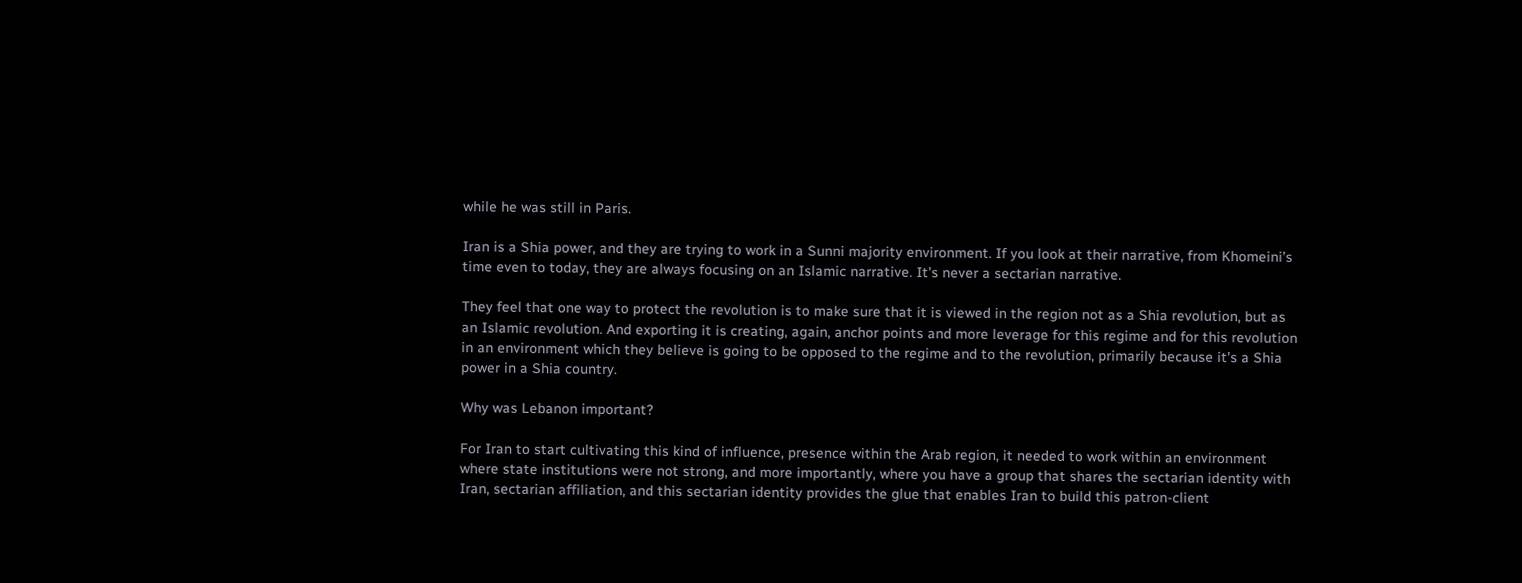while he was still in Paris.

Iran is a Shia power, and they are trying to work in a Sunni majority environment. If you look at their narrative, from Khomeini’s time even to today, they are always focusing on an Islamic narrative. It’s never a sectarian narrative.

They feel that one way to protect the revolution is to make sure that it is viewed in the region not as a Shia revolution, but as an Islamic revolution. And exporting it is creating, again, anchor points and more leverage for this regime and for this revolution in an environment which they believe is going to be opposed to the regime and to the revolution, primarily because it’s a Shia power in a Shia country.

Why was Lebanon important?

For Iran to start cultivating this kind of influence, presence within the Arab region, it needed to work within an environment where state institutions were not strong, and more importantly, where you have a group that shares the sectarian identity with Iran, sectarian affiliation, and this sectarian identity provides the glue that enables Iran to build this patron-client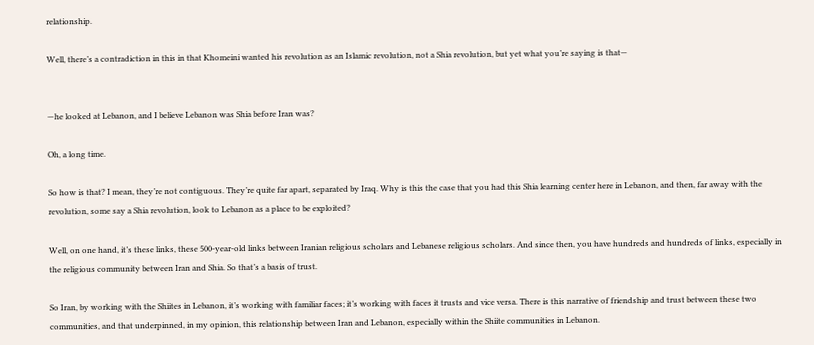relationship.

Well, there’s a contradiction in this in that Khomeini wanted his revolution as an Islamic revolution, not a Shia revolution, but yet what you’re saying is that—


—he looked at Lebanon, and I believe Lebanon was Shia before Iran was?

Oh, a long time.

So how is that? I mean, they’re not contiguous. They’re quite far apart, separated by Iraq. Why is this the case that you had this Shia learning center here in Lebanon, and then, far away with the revolution, some say a Shia revolution, look to Lebanon as a place to be exploited?

Well, on one hand, it’s these links, these 500-year-old links between Iranian religious scholars and Lebanese religious scholars. And since then, you have hundreds and hundreds of links, especially in the religious community between Iran and Shia. So that’s a basis of trust.

So Iran, by working with the Shiites in Lebanon, it’s working with familiar faces; it’s working with faces it trusts and vice versa. There is this narrative of friendship and trust between these two communities, and that underpinned, in my opinion, this relationship between Iran and Lebanon, especially within the Shiite communities in Lebanon.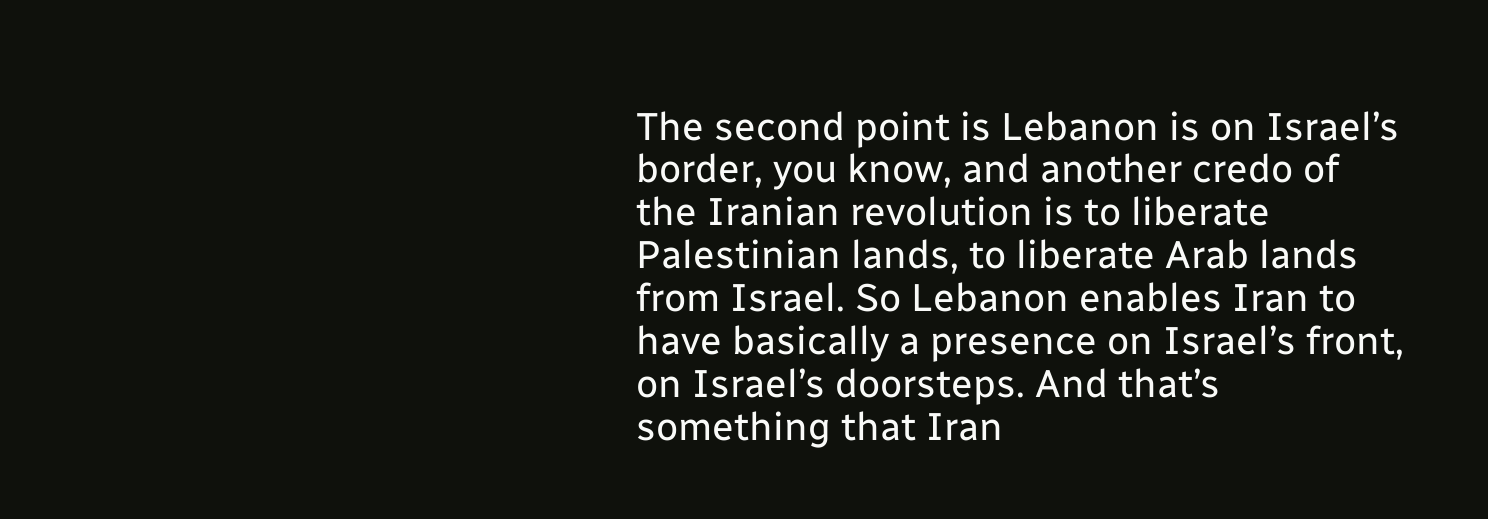The second point is Lebanon is on Israel’s border, you know, and another credo of the Iranian revolution is to liberate Palestinian lands, to liberate Arab lands from Israel. So Lebanon enables Iran to have basically a presence on Israel’s front, on Israel’s doorsteps. And that’s something that Iran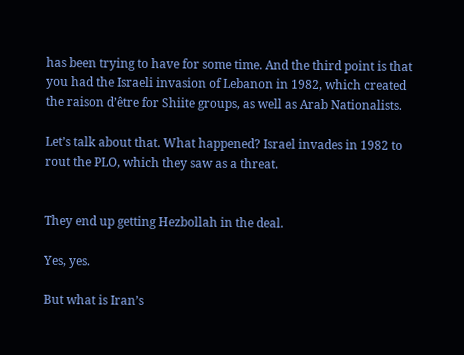has been trying to have for some time. And the third point is that you had the Israeli invasion of Lebanon in 1982, which created the raison d’être for Shiite groups, as well as Arab Nationalists.

Let’s talk about that. What happened? Israel invades in 1982 to rout the PLO, which they saw as a threat.


They end up getting Hezbollah in the deal.

Yes, yes.

But what is Iran’s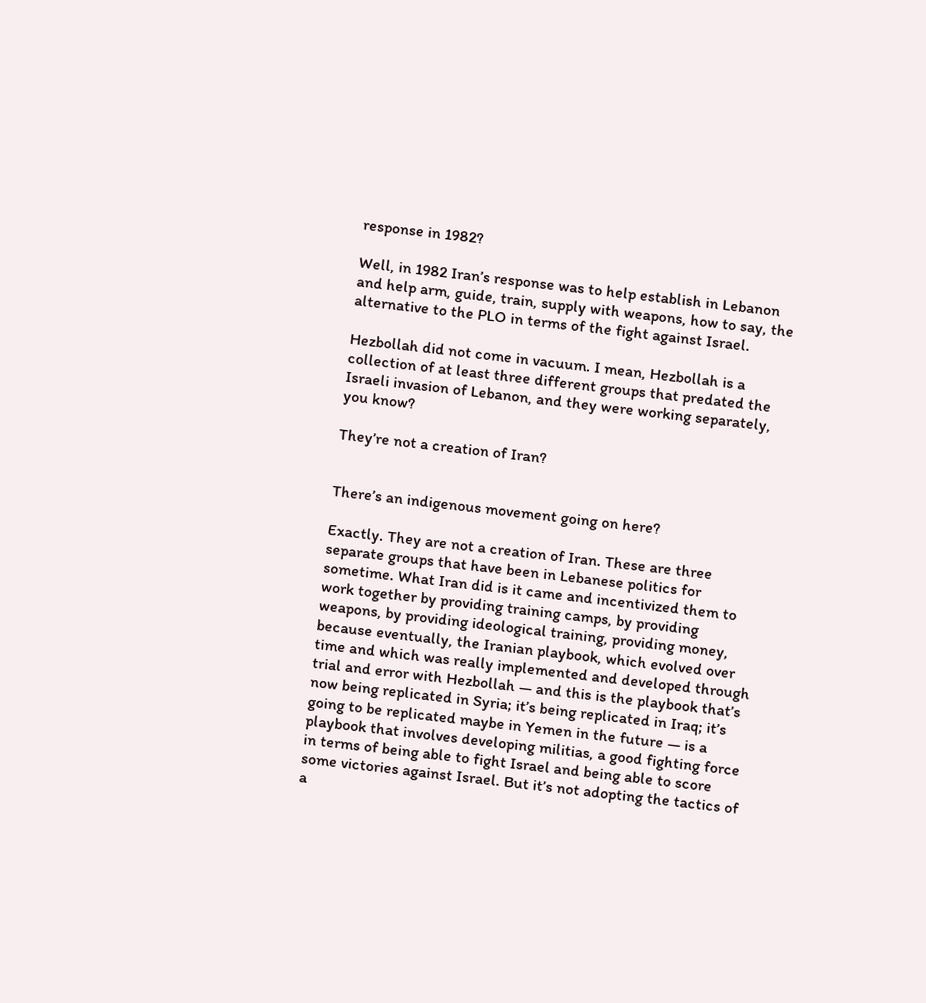response in 1982?

Well, in 1982 Iran’s response was to help establish in Lebanon and help arm, guide, train, supply with weapons, how to say, the alternative to the PLO in terms of the fight against Israel.

Hezbollah did not come in vacuum. I mean, Hezbollah is a collection of at least three different groups that predated the Israeli invasion of Lebanon, and they were working separately, you know?

They’re not a creation of Iran?


There’s an indigenous movement going on here?

Exactly. They are not a creation of Iran. These are three separate groups that have been in Lebanese politics for sometime. What Iran did is it came and incentivized them to work together by providing training camps, by providing weapons, by providing ideological training, providing money, because eventually, the Iranian playbook, which evolved over time and which was really implemented and developed through trial and error with Hezbollah — and this is the playbook that’s now being replicated in Syria; it’s being replicated in Iraq; it’s going to be replicated maybe in Yemen in the future — is a playbook that involves developing militias, a good fighting force in terms of being able to fight Israel and being able to score some victories against Israel. But it’s not adopting the tactics of a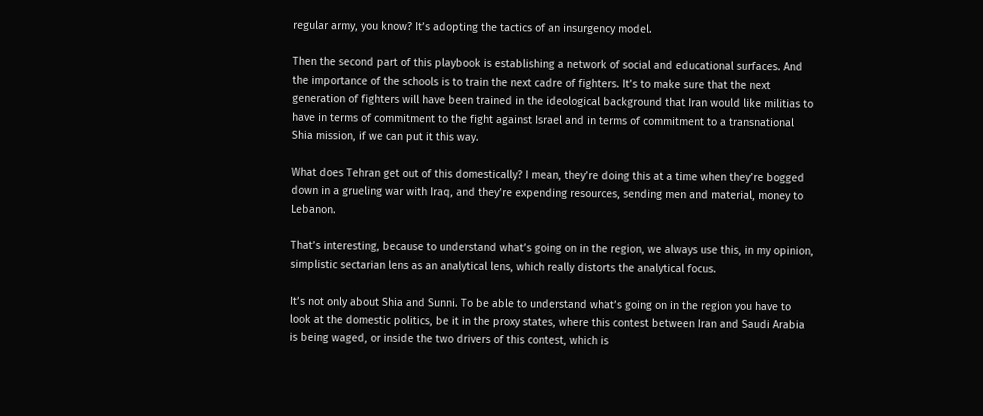regular army, you know? It’s adopting the tactics of an insurgency model.

Then the second part of this playbook is establishing a network of social and educational surfaces. And the importance of the schools is to train the next cadre of fighters. It’s to make sure that the next generation of fighters will have been trained in the ideological background that Iran would like militias to have in terms of commitment to the fight against Israel and in terms of commitment to a transnational Shia mission, if we can put it this way.

What does Tehran get out of this domestically? I mean, they’re doing this at a time when they’re bogged down in a grueling war with Iraq, and they’re expending resources, sending men and material, money to Lebanon.

That’s interesting, because to understand what’s going on in the region, we always use this, in my opinion, simplistic sectarian lens as an analytical lens, which really distorts the analytical focus.

It’s not only about Shia and Sunni. To be able to understand what’s going on in the region you have to look at the domestic politics, be it in the proxy states, where this contest between Iran and Saudi Arabia is being waged, or inside the two drivers of this contest, which is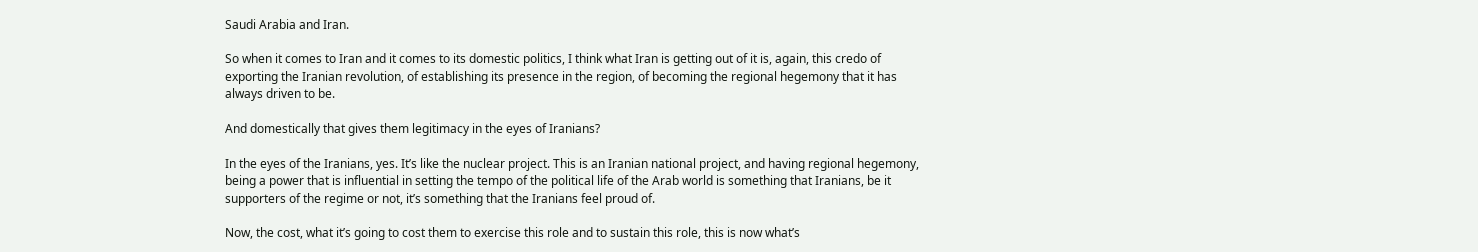Saudi Arabia and Iran.

So when it comes to Iran and it comes to its domestic politics, I think what Iran is getting out of it is, again, this credo of exporting the Iranian revolution, of establishing its presence in the region, of becoming the regional hegemony that it has always driven to be.

And domestically that gives them legitimacy in the eyes of Iranians?

In the eyes of the Iranians, yes. It’s like the nuclear project. This is an Iranian national project, and having regional hegemony, being a power that is influential in setting the tempo of the political life of the Arab world is something that Iranians, be it supporters of the regime or not, it’s something that the Iranians feel proud of.

Now, the cost, what it’s going to cost them to exercise this role and to sustain this role, this is now what’s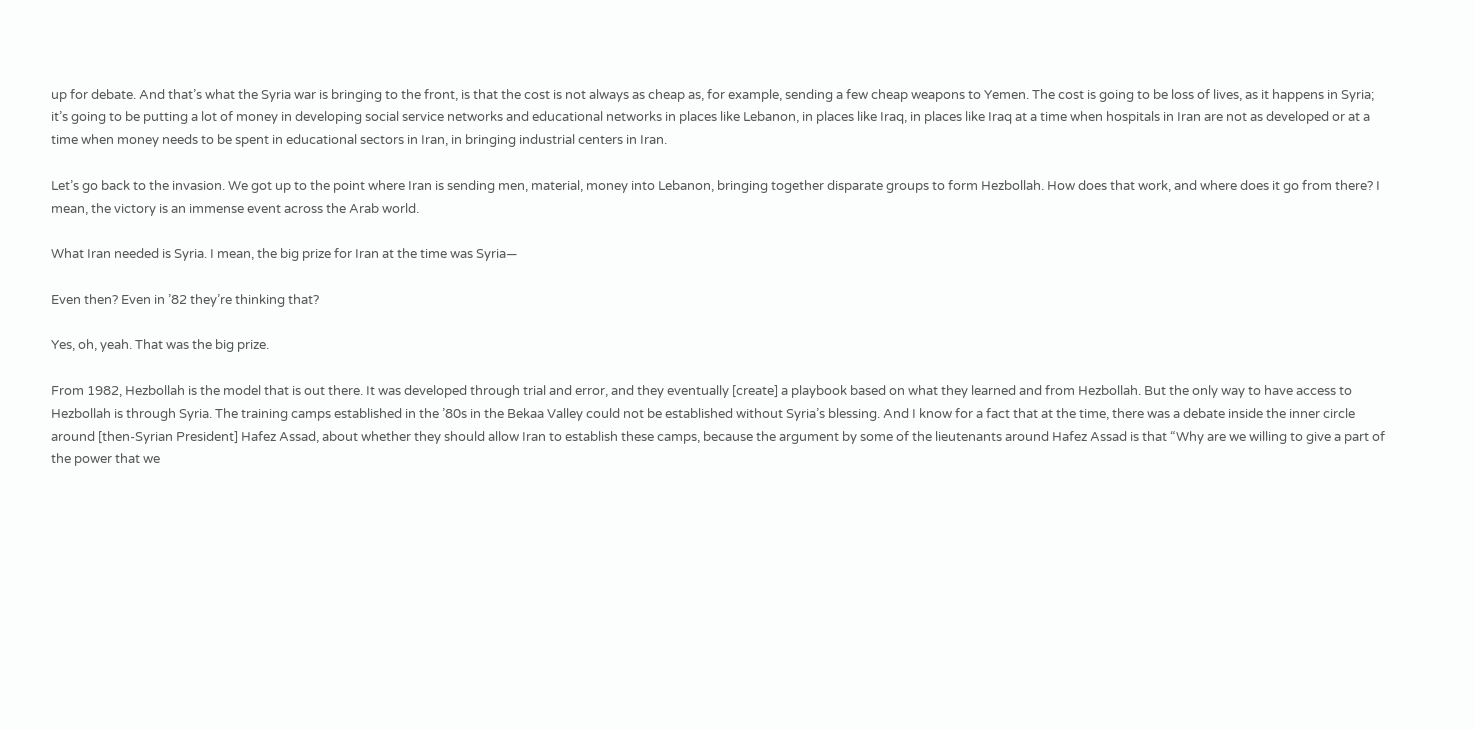up for debate. And that’s what the Syria war is bringing to the front, is that the cost is not always as cheap as, for example, sending a few cheap weapons to Yemen. The cost is going to be loss of lives, as it happens in Syria; it’s going to be putting a lot of money in developing social service networks and educational networks in places like Lebanon, in places like Iraq, in places like Iraq at a time when hospitals in Iran are not as developed or at a time when money needs to be spent in educational sectors in Iran, in bringing industrial centers in Iran.

Let’s go back to the invasion. We got up to the point where Iran is sending men, material, money into Lebanon, bringing together disparate groups to form Hezbollah. How does that work, and where does it go from there? I mean, the victory is an immense event across the Arab world.

What Iran needed is Syria. I mean, the big prize for Iran at the time was Syria—

Even then? Even in ’82 they’re thinking that?

Yes, oh, yeah. That was the big prize.

From 1982, Hezbollah is the model that is out there. It was developed through trial and error, and they eventually [create] a playbook based on what they learned and from Hezbollah. But the only way to have access to Hezbollah is through Syria. The training camps established in the ’80s in the Bekaa Valley could not be established without Syria’s blessing. And I know for a fact that at the time, there was a debate inside the inner circle around [then-Syrian President] Hafez Assad, about whether they should allow Iran to establish these camps, because the argument by some of the lieutenants around Hafez Assad is that “Why are we willing to give a part of the power that we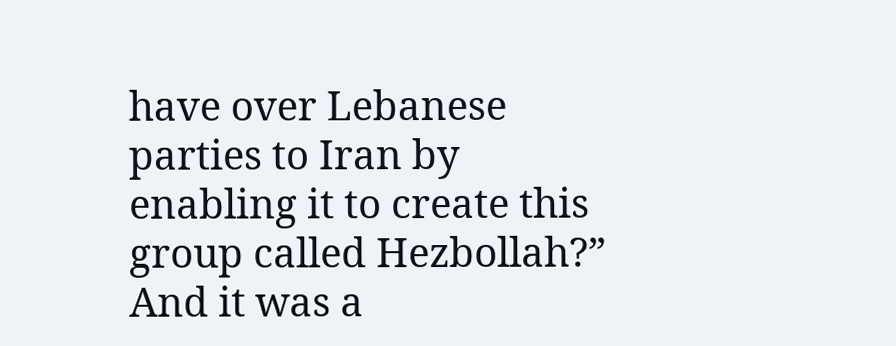have over Lebanese parties to Iran by enabling it to create this group called Hezbollah?” And it was a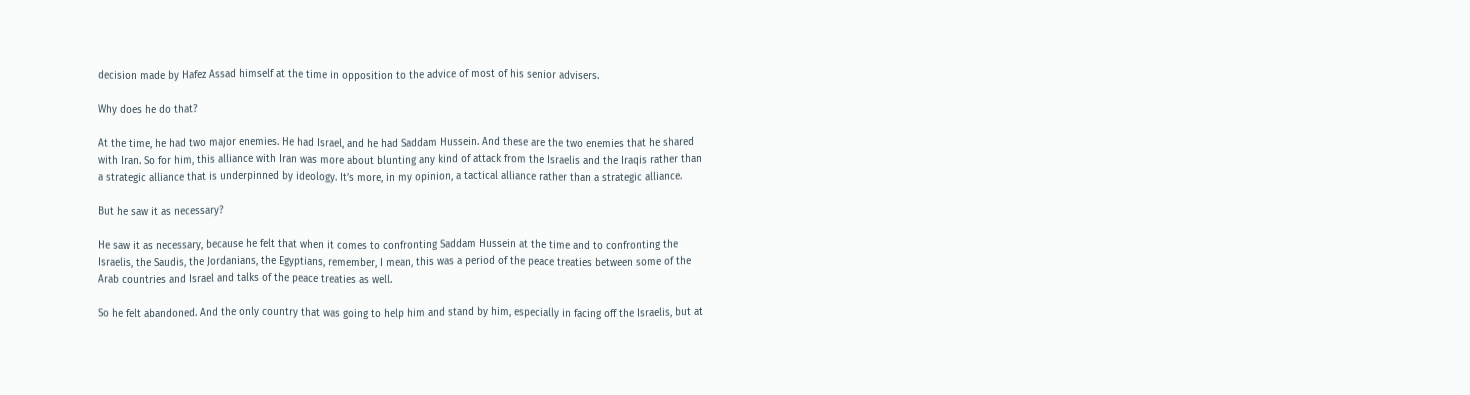decision made by Hafez Assad himself at the time in opposition to the advice of most of his senior advisers.

Why does he do that?

At the time, he had two major enemies. He had Israel, and he had Saddam Hussein. And these are the two enemies that he shared with Iran. So for him, this alliance with Iran was more about blunting any kind of attack from the Israelis and the Iraqis rather than a strategic alliance that is underpinned by ideology. It’s more, in my opinion, a tactical alliance rather than a strategic alliance.

But he saw it as necessary?

He saw it as necessary, because he felt that when it comes to confronting Saddam Hussein at the time and to confronting the Israelis, the Saudis, the Jordanians, the Egyptians, remember, I mean, this was a period of the peace treaties between some of the Arab countries and Israel and talks of the peace treaties as well.

So he felt abandoned. And the only country that was going to help him and stand by him, especially in facing off the Israelis, but at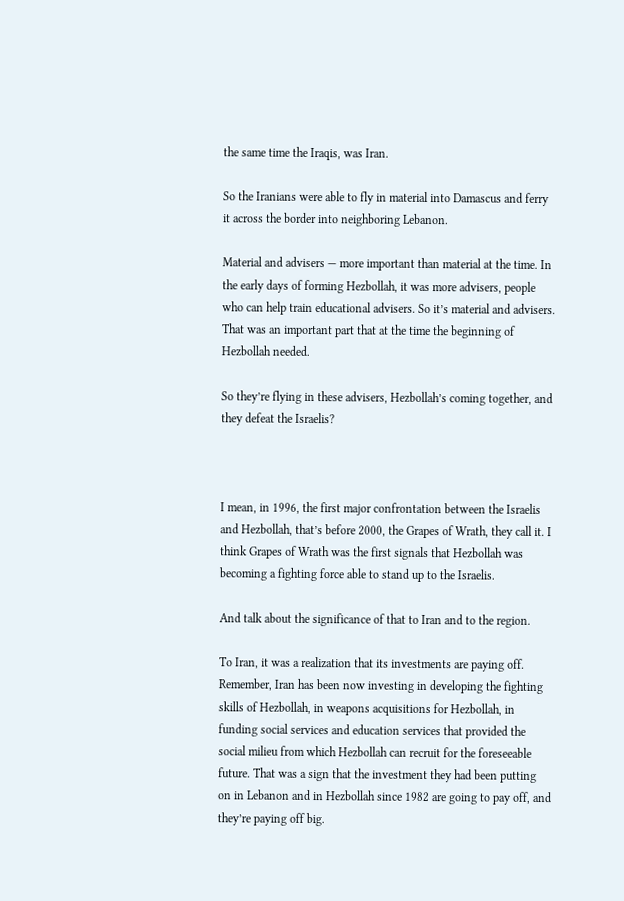the same time the Iraqis, was Iran.

So the Iranians were able to fly in material into Damascus and ferry it across the border into neighboring Lebanon.

Material and advisers — more important than material at the time. In the early days of forming Hezbollah, it was more advisers, people who can help train educational advisers. So it’s material and advisers. That was an important part that at the time the beginning of Hezbollah needed.

So they’re flying in these advisers, Hezbollah’s coming together, and they defeat the Israelis?



I mean, in 1996, the first major confrontation between the Israelis and Hezbollah, that’s before 2000, the Grapes of Wrath, they call it. I think Grapes of Wrath was the first signals that Hezbollah was becoming a fighting force able to stand up to the Israelis.

And talk about the significance of that to Iran and to the region.

To Iran, it was a realization that its investments are paying off. Remember, Iran has been now investing in developing the fighting skills of Hezbollah, in weapons acquisitions for Hezbollah, in funding social services and education services that provided the social milieu from which Hezbollah can recruit for the foreseeable future. That was a sign that the investment they had been putting on in Lebanon and in Hezbollah since 1982 are going to pay off, and they’re paying off big.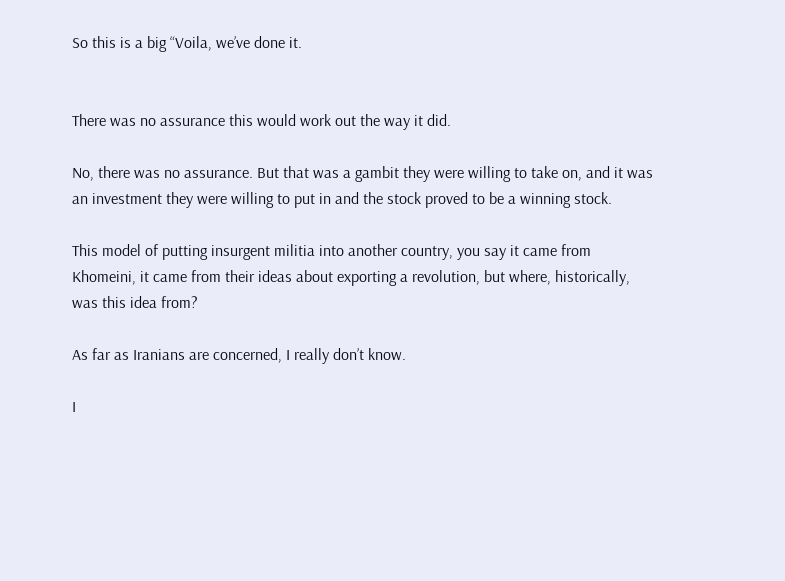So this is a big “Voila, we’ve done it.


There was no assurance this would work out the way it did.

No, there was no assurance. But that was a gambit they were willing to take on, and it was an investment they were willing to put in and the stock proved to be a winning stock.

This model of putting insurgent militia into another country, you say it came from Khomeini, it came from their ideas about exporting a revolution, but where, historically, was this idea from?

As far as Iranians are concerned, I really don’t know.

I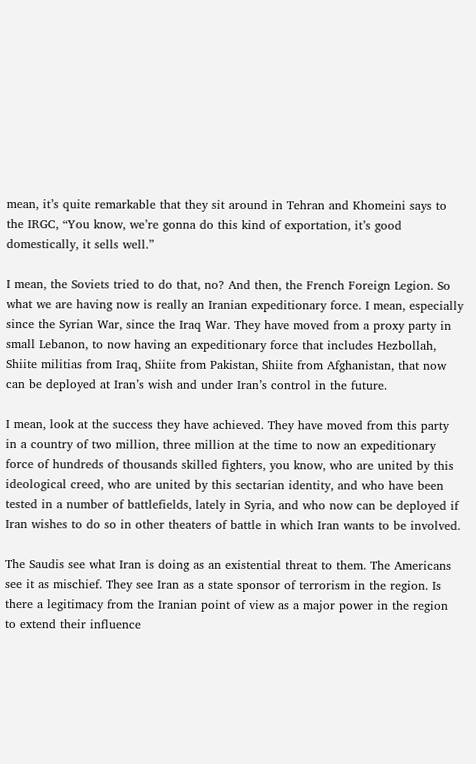mean, it’s quite remarkable that they sit around in Tehran and Khomeini says to the IRGC, “You know, we’re gonna do this kind of exportation, it’s good domestically, it sells well.”

I mean, the Soviets tried to do that, no? And then, the French Foreign Legion. So what we are having now is really an Iranian expeditionary force. I mean, especially since the Syrian War, since the Iraq War. They have moved from a proxy party in small Lebanon, to now having an expeditionary force that includes Hezbollah, Shiite militias from Iraq, Shiite from Pakistan, Shiite from Afghanistan, that now can be deployed at Iran’s wish and under Iran’s control in the future.

I mean, look at the success they have achieved. They have moved from this party in a country of two million, three million at the time to now an expeditionary force of hundreds of thousands skilled fighters, you know, who are united by this ideological creed, who are united by this sectarian identity, and who have been tested in a number of battlefields, lately in Syria, and who now can be deployed if Iran wishes to do so in other theaters of battle in which Iran wants to be involved.

The Saudis see what Iran is doing as an existential threat to them. The Americans see it as mischief. They see Iran as a state sponsor of terrorism in the region. Is there a legitimacy from the Iranian point of view as a major power in the region to extend their influence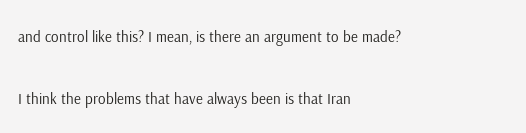and control like this? I mean, is there an argument to be made?

I think the problems that have always been is that Iran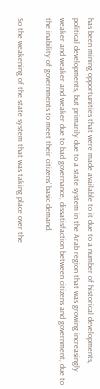has been mining opportunities that were made available to it due to a number of historical developments, political developments, but primarily due to a state system in the Arab region that was growing increasingly weaker and weaker and weaker due to bad governance, dissatisfaction between citizens and government, due to the inability of governments to meet their citizens’ basic demand.

So the weakening of the state system that was taking place over the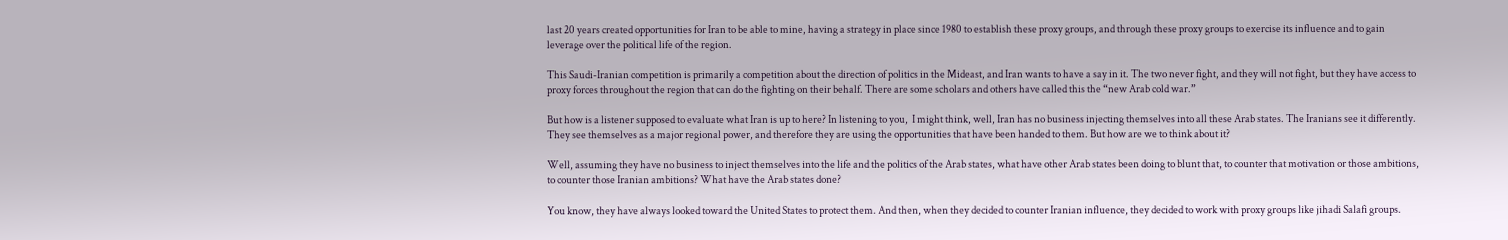last 20 years created opportunities for Iran to be able to mine, having a strategy in place since 1980 to establish these proxy groups, and through these proxy groups to exercise its influence and to gain leverage over the political life of the region.

This Saudi-Iranian competition is primarily a competition about the direction of politics in the Mideast, and Iran wants to have a say in it. The two never fight, and they will not fight, but they have access to proxy forces throughout the region that can do the fighting on their behalf. There are some scholars and others have called this the “new Arab cold war.”

But how is a listener supposed to evaluate what Iran is up to here? In listening to you,  I might think, well, Iran has no business injecting themselves into all these Arab states. The Iranians see it differently. They see themselves as a major regional power, and therefore they are using the opportunities that have been handed to them. But how are we to think about it?

Well, assuming they have no business to inject themselves into the life and the politics of the Arab states, what have other Arab states been doing to blunt that, to counter that motivation or those ambitions, to counter those Iranian ambitions? What have the Arab states done?

You know, they have always looked toward the United States to protect them. And then, when they decided to counter Iranian influence, they decided to work with proxy groups like jihadi Salafi groups.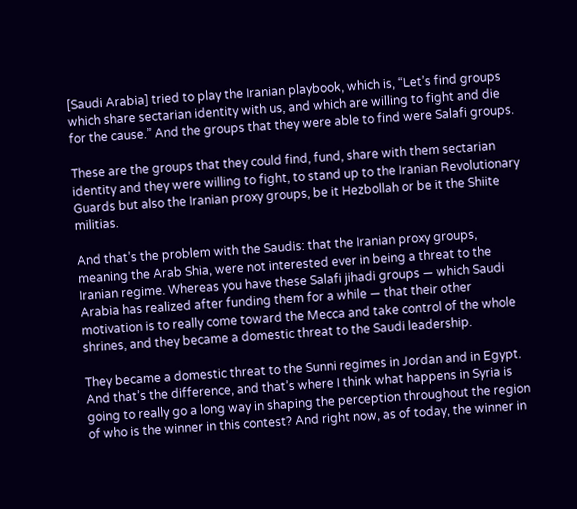[Saudi Arabia] tried to play the Iranian playbook, which is, “Let’s find groups which share sectarian identity with us, and which are willing to fight and die for the cause.” And the groups that they were able to find were Salafi groups.

These are the groups that they could find, fund, share with them sectarian identity and they were willing to fight, to stand up to the Iranian Revolutionary Guards but also the Iranian proxy groups, be it Hezbollah or be it the Shiite militias.

And that’s the problem with the Saudis: that the Iranian proxy groups, meaning the Arab Shia, were not interested ever in being a threat to the Iranian regime. Whereas you have these Salafi jihadi groups — which Saudi Arabia has realized after funding them for a while — that their other motivation is to really come toward the Mecca and take control of the whole shrines, and they became a domestic threat to the Saudi leadership.

They became a domestic threat to the Sunni regimes in Jordan and in Egypt. And that’s the difference, and that’s where I think what happens in Syria is going to really go a long way in shaping the perception throughout the region of who is the winner in this contest? And right now, as of today, the winner in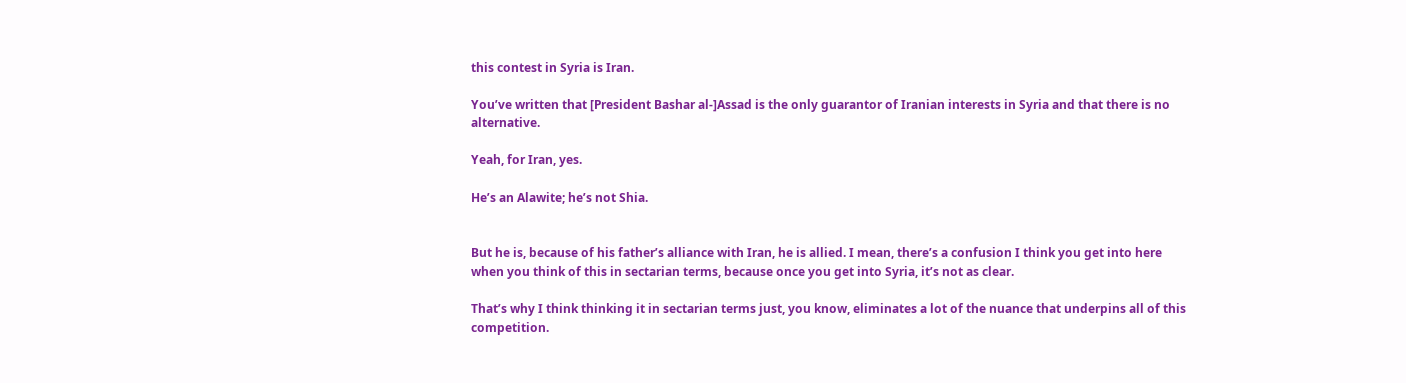this contest in Syria is Iran.

You’ve written that [President Bashar al-]Assad is the only guarantor of Iranian interests in Syria and that there is no alternative.

Yeah, for Iran, yes.

He’s an Alawite; he’s not Shia.


But he is, because of his father’s alliance with Iran, he is allied. I mean, there’s a confusion I think you get into here when you think of this in sectarian terms, because once you get into Syria, it’s not as clear.

That’s why I think thinking it in sectarian terms just, you know, eliminates a lot of the nuance that underpins all of this competition.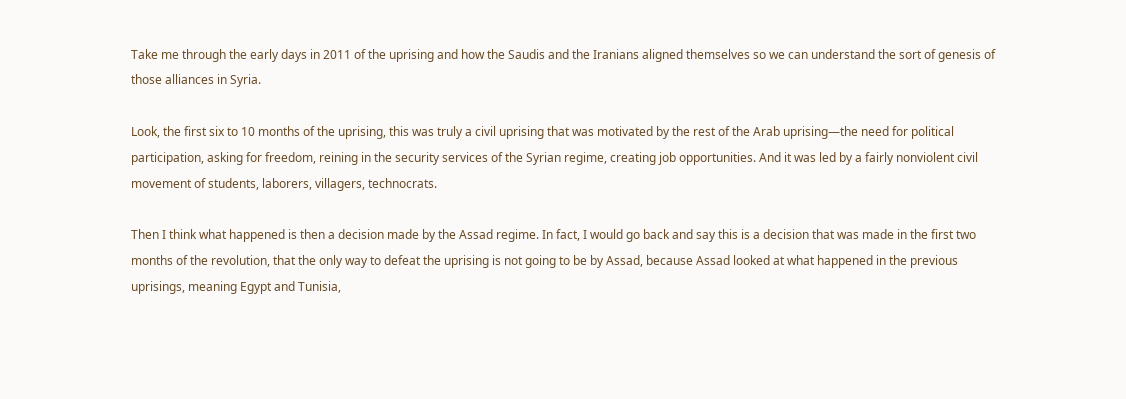Take me through the early days in 2011 of the uprising and how the Saudis and the Iranians aligned themselves so we can understand the sort of genesis of those alliances in Syria.

Look, the first six to 10 months of the uprising, this was truly a civil uprising that was motivated by the rest of the Arab uprising—the need for political participation, asking for freedom, reining in the security services of the Syrian regime, creating job opportunities. And it was led by a fairly nonviolent civil movement of students, laborers, villagers, technocrats.

Then I think what happened is then a decision made by the Assad regime. In fact, I would go back and say this is a decision that was made in the first two months of the revolution, that the only way to defeat the uprising is not going to be by Assad, because Assad looked at what happened in the previous uprisings, meaning Egypt and Tunisia,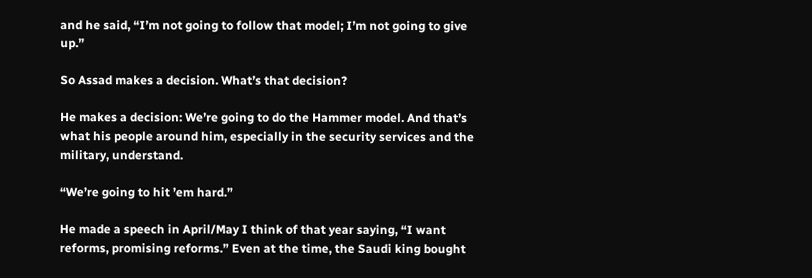and he said, “I’m not going to follow that model; I’m not going to give up.”

So Assad makes a decision. What’s that decision?

He makes a decision: We’re going to do the Hammer model. And that’s what his people around him, especially in the security services and the military, understand.

“We’re going to hit ’em hard.”

He made a speech in April/May I think of that year saying, “I want reforms, promising reforms.” Even at the time, the Saudi king bought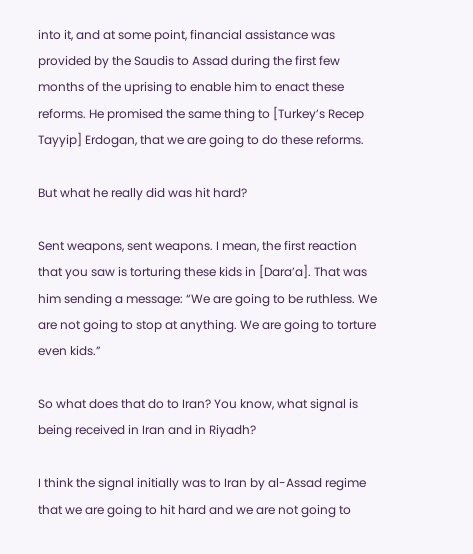into it, and at some point, financial assistance was provided by the Saudis to Assad during the first few months of the uprising to enable him to enact these reforms. He promised the same thing to [Turkey’s Recep Tayyip] Erdogan, that we are going to do these reforms.

But what he really did was hit hard?

Sent weapons, sent weapons. I mean, the first reaction that you saw is torturing these kids in [Dara’a]. That was him sending a message: “We are going to be ruthless. We are not going to stop at anything. We are going to torture even kids.”

So what does that do to Iran? You know, what signal is being received in Iran and in Riyadh?

I think the signal initially was to Iran by al-Assad regime that we are going to hit hard and we are not going to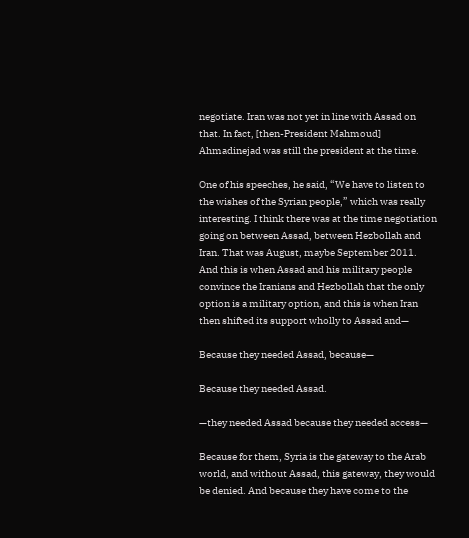negotiate. Iran was not yet in line with Assad on that. In fact, [then-President Mahmoud] Ahmadinejad was still the president at the time.

One of his speeches, he said, “We have to listen to the wishes of the Syrian people,” which was really interesting. I think there was at the time negotiation going on between Assad, between Hezbollah and Iran. That was August, maybe September 2011. And this is when Assad and his military people convince the Iranians and Hezbollah that the only option is a military option, and this is when Iran then shifted its support wholly to Assad and—

Because they needed Assad, because—

Because they needed Assad.

—they needed Assad because they needed access—

Because for them, Syria is the gateway to the Arab world, and without Assad, this gateway, they would be denied. And because they have come to the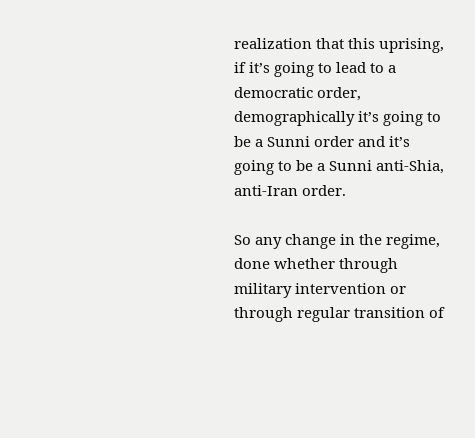realization that this uprising, if it’s going to lead to a democratic order, demographically it’s going to be a Sunni order and it’s going to be a Sunni anti-Shia, anti-Iran order.

So any change in the regime, done whether through military intervention or through regular transition of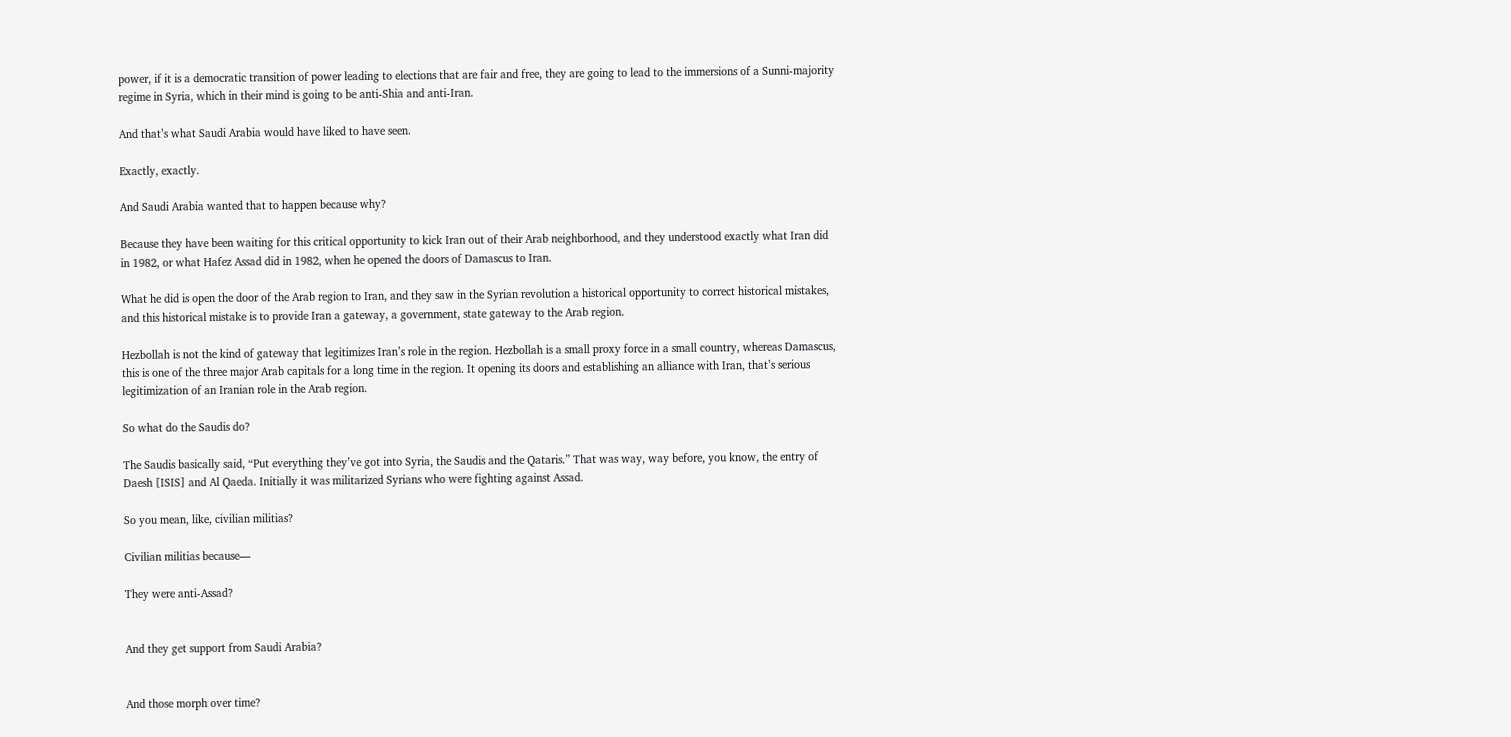power, if it is a democratic transition of power leading to elections that are fair and free, they are going to lead to the immersions of a Sunni-majority regime in Syria, which in their mind is going to be anti-Shia and anti-Iran.

And that’s what Saudi Arabia would have liked to have seen.

Exactly, exactly.

And Saudi Arabia wanted that to happen because why?

Because they have been waiting for this critical opportunity to kick Iran out of their Arab neighborhood, and they understood exactly what Iran did in 1982, or what Hafez Assad did in 1982, when he opened the doors of Damascus to Iran.

What he did is open the door of the Arab region to Iran, and they saw in the Syrian revolution a historical opportunity to correct historical mistakes, and this historical mistake is to provide Iran a gateway, a government, state gateway to the Arab region.

Hezbollah is not the kind of gateway that legitimizes Iran’s role in the region. Hezbollah is a small proxy force in a small country, whereas Damascus, this is one of the three major Arab capitals for a long time in the region. It opening its doors and establishing an alliance with Iran, that’s serious legitimization of an Iranian role in the Arab region.

So what do the Saudis do?

The Saudis basically said, “Put everything they’ve got into Syria, the Saudis and the Qataris.” That was way, way before, you know, the entry of Daesh [ISIS] and Al Qaeda. Initially it was militarized Syrians who were fighting against Assad.

So you mean, like, civilian militias?

Civilian militias because—

They were anti-Assad?


And they get support from Saudi Arabia?


And those morph over time?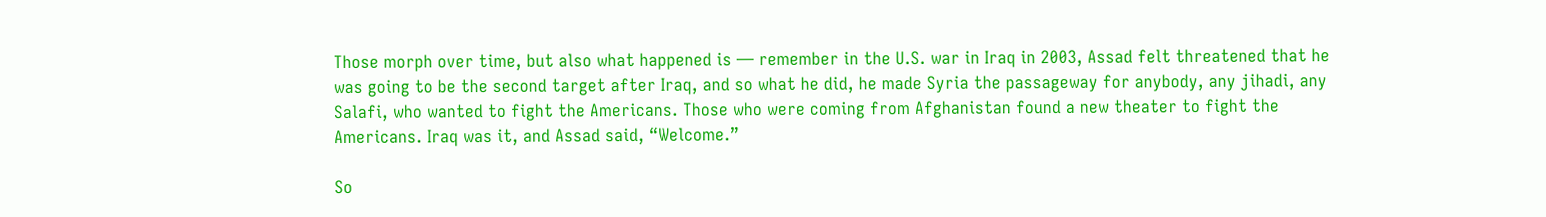Those morph over time, but also what happened is — remember in the U.S. war in Iraq in 2003, Assad felt threatened that he was going to be the second target after Iraq, and so what he did, he made Syria the passageway for anybody, any jihadi, any Salafi, who wanted to fight the Americans. Those who were coming from Afghanistan found a new theater to fight the Americans. Iraq was it, and Assad said, “Welcome.”

So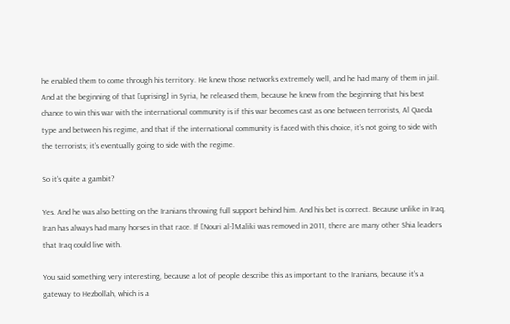he enabled them to come through his territory. He knew those networks extremely well, and he had many of them in jail. And at the beginning of that [uprising] in Syria, he released them, because he knew from the beginning that his best chance to win this war with the international community is if this war becomes cast as one between terrorists, Al Qaeda type and between his regime, and that if the international community is faced with this choice, it’s not going to side with the terrorists; it’s eventually going to side with the regime.

So it’s quite a gambit?

Yes. And he was also betting on the Iranians throwing full support behind him. And his bet is correct. Because unlike in Iraq, Iran has always had many horses in that race. If [Nouri al-]Maliki was removed in 2011, there are many other Shia leaders that Iraq could live with.

You said something very interesting, because a lot of people describe this as important to the Iranians, because it’s a gateway to Hezbollah, which is a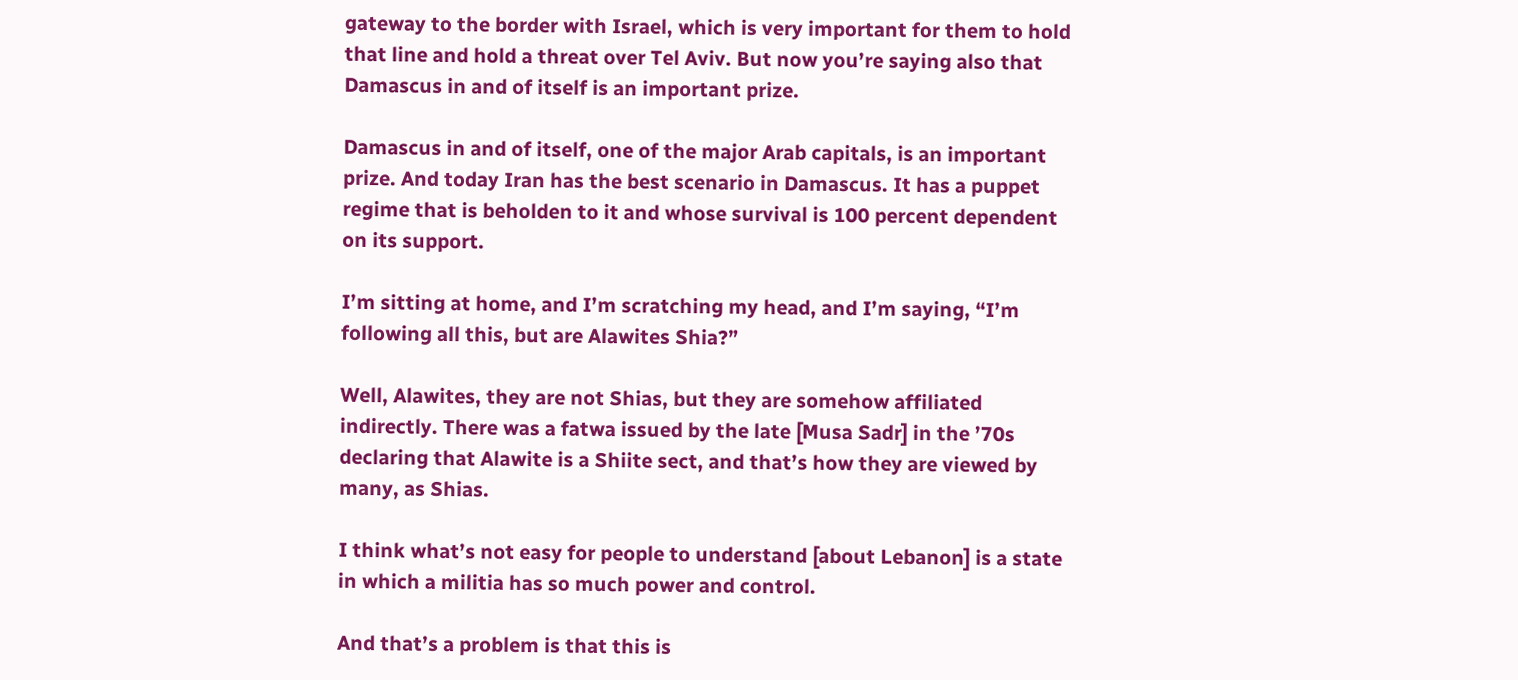gateway to the border with Israel, which is very important for them to hold that line and hold a threat over Tel Aviv. But now you’re saying also that Damascus in and of itself is an important prize.

Damascus in and of itself, one of the major Arab capitals, is an important prize. And today Iran has the best scenario in Damascus. It has a puppet regime that is beholden to it and whose survival is 100 percent dependent on its support.

I’m sitting at home, and I’m scratching my head, and I’m saying, “I’m following all this, but are Alawites Shia?”

Well, Alawites, they are not Shias, but they are somehow affiliated indirectly. There was a fatwa issued by the late [Musa Sadr] in the ’70s declaring that Alawite is a Shiite sect, and that’s how they are viewed by many, as Shias.

I think what’s not easy for people to understand [about Lebanon] is a state in which a militia has so much power and control.

And that’s a problem is that this is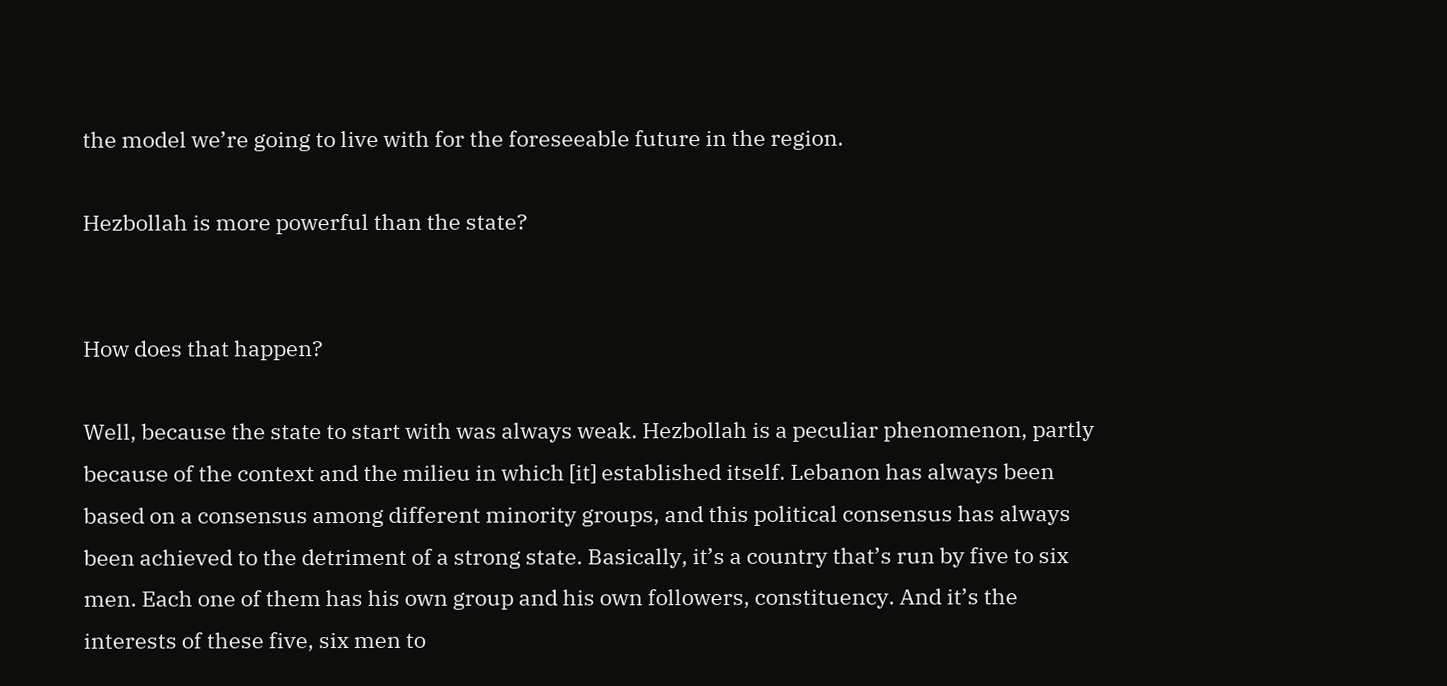the model we’re going to live with for the foreseeable future in the region.

Hezbollah is more powerful than the state?


How does that happen?

Well, because the state to start with was always weak. Hezbollah is a peculiar phenomenon, partly because of the context and the milieu in which [it] established itself. Lebanon has always been based on a consensus among different minority groups, and this political consensus has always been achieved to the detriment of a strong state. Basically, it’s a country that’s run by five to six men. Each one of them has his own group and his own followers, constituency. And it’s the interests of these five, six men to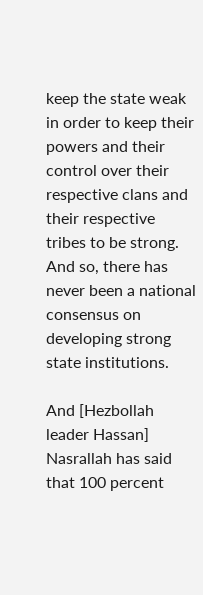keep the state weak in order to keep their powers and their control over their respective clans and their respective tribes to be strong. And so, there has never been a national consensus on developing strong state institutions.

And [Hezbollah leader Hassan] Nasrallah has said that 100 percent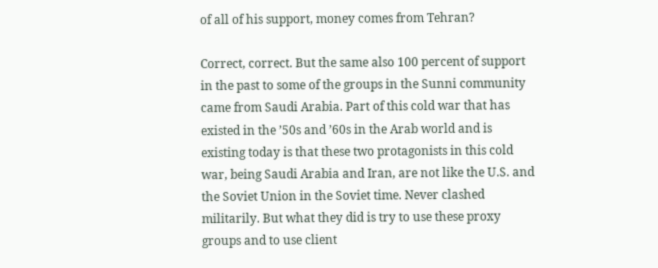of all of his support, money comes from Tehran?

Correct, correct. But the same also 100 percent of support in the past to some of the groups in the Sunni community came from Saudi Arabia. Part of this cold war that has existed in the ’50s and ’60s in the Arab world and is existing today is that these two protagonists in this cold war, being Saudi Arabia and Iran, are not like the U.S. and the Soviet Union in the Soviet time. Never clashed militarily. But what they did is try to use these proxy groups and to use client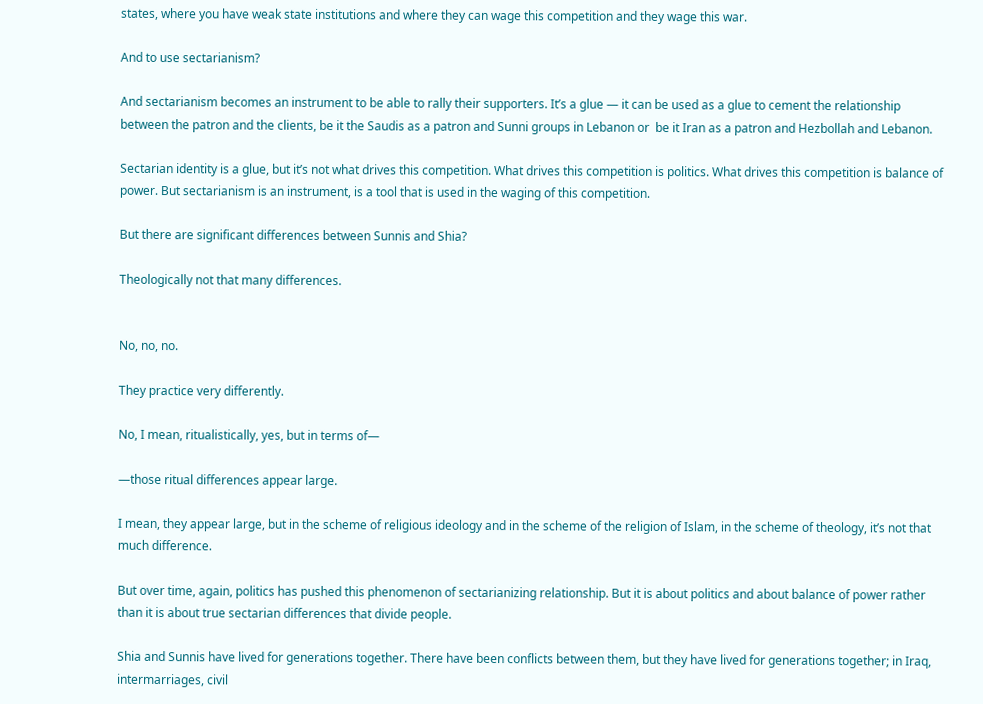states, where you have weak state institutions and where they can wage this competition and they wage this war.

And to use sectarianism?

And sectarianism becomes an instrument to be able to rally their supporters. It’s a glue — it can be used as a glue to cement the relationship between the patron and the clients, be it the Saudis as a patron and Sunni groups in Lebanon or  be it Iran as a patron and Hezbollah and Lebanon.

Sectarian identity is a glue, but it’s not what drives this competition. What drives this competition is politics. What drives this competition is balance of power. But sectarianism is an instrument, is a tool that is used in the waging of this competition.

But there are significant differences between Sunnis and Shia?

Theologically not that many differences.


No, no, no.

They practice very differently.

No, I mean, ritualistically, yes, but in terms of—

—those ritual differences appear large.

I mean, they appear large, but in the scheme of religious ideology and in the scheme of the religion of Islam, in the scheme of theology, it’s not that much difference.

But over time, again, politics has pushed this phenomenon of sectarianizing relationship. But it is about politics and about balance of power rather than it is about true sectarian differences that divide people.

Shia and Sunnis have lived for generations together. There have been conflicts between them, but they have lived for generations together; in Iraq, intermarriages, civil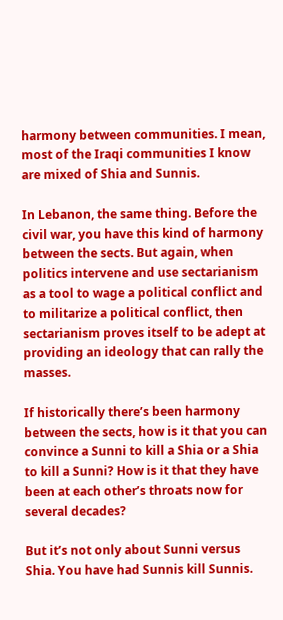harmony between communities. I mean, most of the Iraqi communities I know are mixed of Shia and Sunnis.

In Lebanon, the same thing. Before the civil war, you have this kind of harmony between the sects. But again, when politics intervene and use sectarianism as a tool to wage a political conflict and to militarize a political conflict, then sectarianism proves itself to be adept at providing an ideology that can rally the masses.

If historically there’s been harmony between the sects, how is it that you can convince a Sunni to kill a Shia or a Shia to kill a Sunni? How is it that they have been at each other’s throats now for several decades?

But it’s not only about Sunni versus Shia. You have had Sunnis kill Sunnis.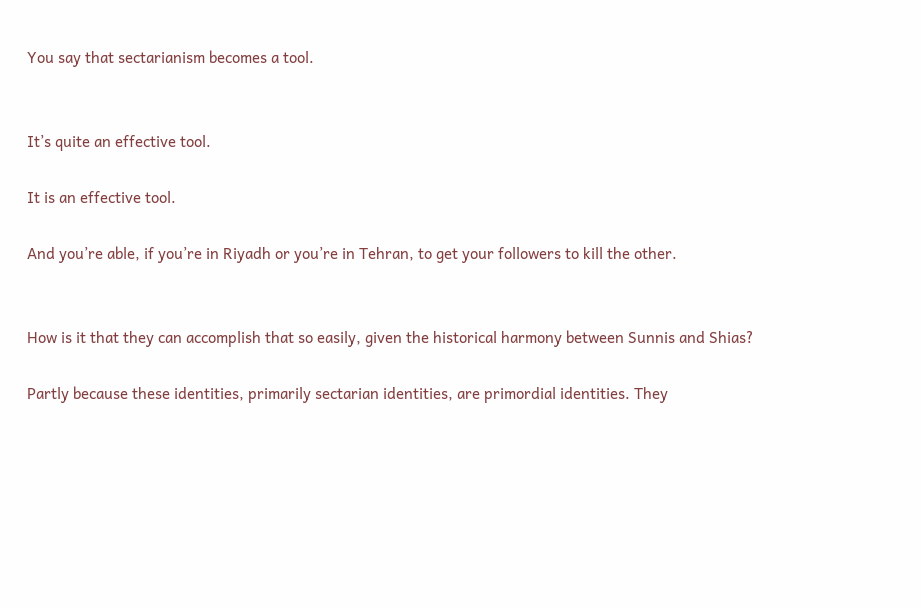You say that sectarianism becomes a tool.


It’s quite an effective tool.

It is an effective tool.

And you’re able, if you’re in Riyadh or you’re in Tehran, to get your followers to kill the other.


How is it that they can accomplish that so easily, given the historical harmony between Sunnis and Shias?

Partly because these identities, primarily sectarian identities, are primordial identities. They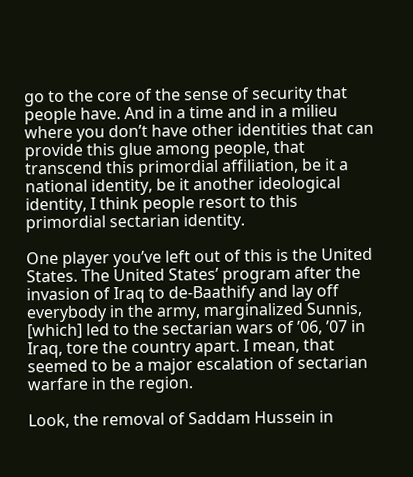go to the core of the sense of security that people have. And in a time and in a milieu where you don’t have other identities that can provide this glue among people, that transcend this primordial affiliation, be it a national identity, be it another ideological identity, I think people resort to this primordial sectarian identity.

One player you’ve left out of this is the United States. The United States’ program after the invasion of Iraq to de-Baathify and lay off everybody in the army, marginalized Sunnis, [which] led to the sectarian wars of ’06, ’07 in Iraq, tore the country apart. I mean, that seemed to be a major escalation of sectarian warfare in the region.

Look, the removal of Saddam Hussein in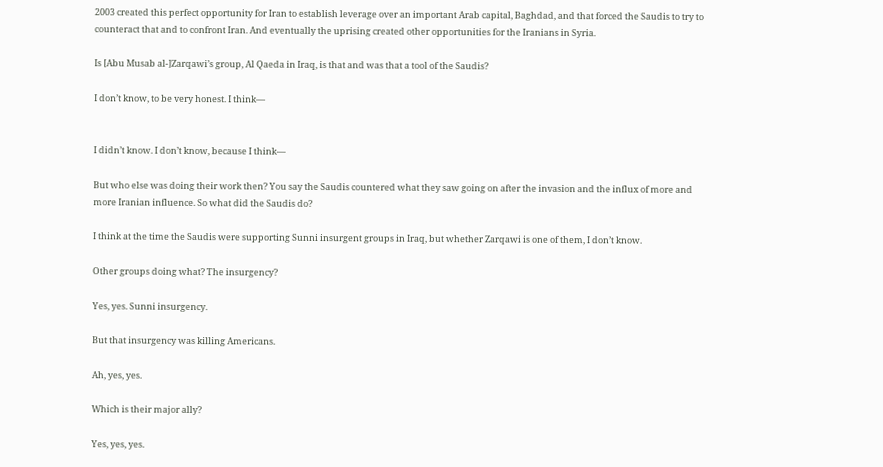2003 created this perfect opportunity for Iran to establish leverage over an important Arab capital, Baghdad, and that forced the Saudis to try to counteract that and to confront Iran. And eventually the uprising created other opportunities for the Iranians in Syria.

Is [Abu Musab al-]Zarqawi’s group, Al Qaeda in Iraq, is that and was that a tool of the Saudis?

I don’t know, to be very honest. I think—


I didn’t know. I don’t know, because I think—

But who else was doing their work then? You say the Saudis countered what they saw going on after the invasion and the influx of more and more Iranian influence. So what did the Saudis do?

I think at the time the Saudis were supporting Sunni insurgent groups in Iraq, but whether Zarqawi is one of them, I don’t know.

Other groups doing what? The insurgency?

Yes, yes. Sunni insurgency.

But that insurgency was killing Americans.

Ah, yes, yes.

Which is their major ally?

Yes, yes, yes.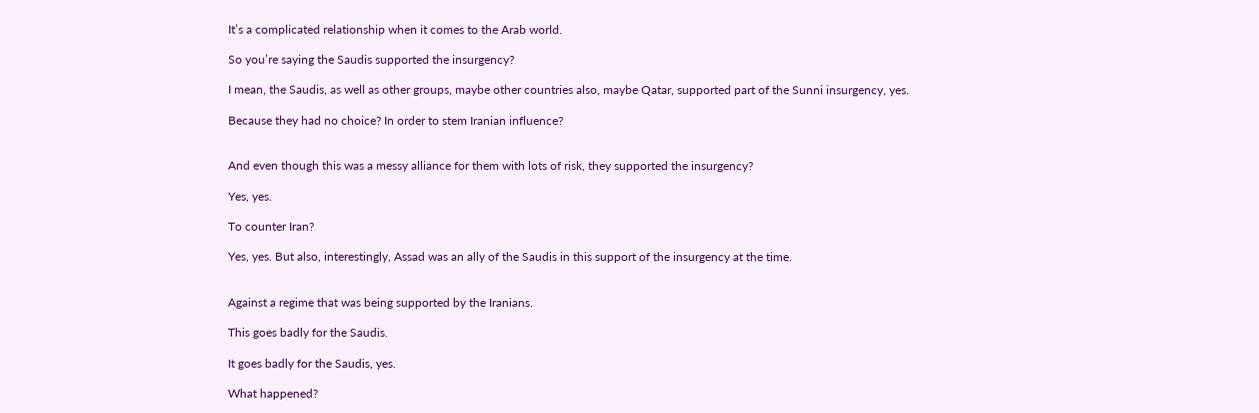It’s a complicated relationship when it comes to the Arab world.

So you’re saying the Saudis supported the insurgency?

I mean, the Saudis, as well as other groups, maybe other countries also, maybe Qatar, supported part of the Sunni insurgency, yes.

Because they had no choice? In order to stem Iranian influence?


And even though this was a messy alliance for them with lots of risk, they supported the insurgency?

Yes, yes.

To counter Iran?

Yes, yes. But also, interestingly, Assad was an ally of the Saudis in this support of the insurgency at the time.


Against a regime that was being supported by the Iranians.

This goes badly for the Saudis.

It goes badly for the Saudis, yes.

What happened?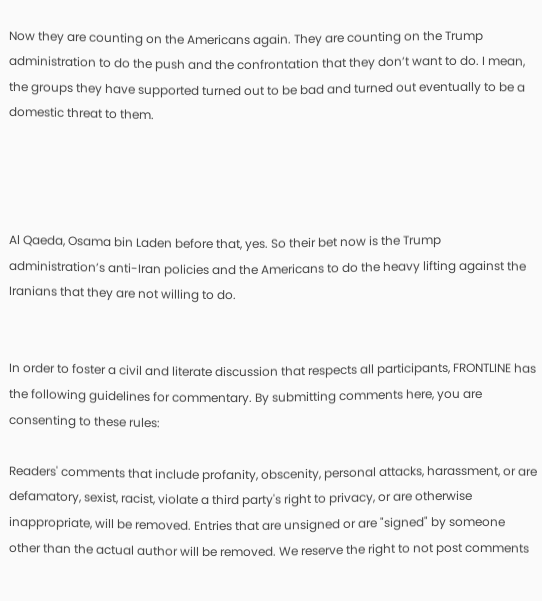Now they are counting on the Americans again. They are counting on the Trump administration to do the push and the confrontation that they don’t want to do. I mean, the groups they have supported turned out to be bad and turned out eventually to be a domestic threat to them.




Al Qaeda, Osama bin Laden before that, yes. So their bet now is the Trump administration’s anti-Iran policies and the Americans to do the heavy lifting against the Iranians that they are not willing to do.


In order to foster a civil and literate discussion that respects all participants, FRONTLINE has the following guidelines for commentary. By submitting comments here, you are consenting to these rules:

Readers' comments that include profanity, obscenity, personal attacks, harassment, or are defamatory, sexist, racist, violate a third party's right to privacy, or are otherwise inappropriate, will be removed. Entries that are unsigned or are "signed" by someone other than the actual author will be removed. We reserve the right to not post comments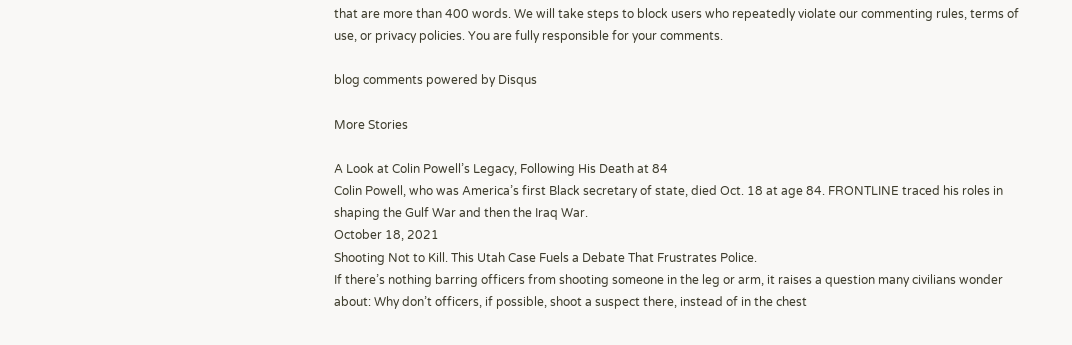that are more than 400 words. We will take steps to block users who repeatedly violate our commenting rules, terms of use, or privacy policies. You are fully responsible for your comments.

blog comments powered by Disqus

More Stories

A Look at Colin Powell’s Legacy, Following His Death at 84
Colin Powell, who was America’s first Black secretary of state, died Oct. 18 at age 84. FRONTLINE traced his roles in shaping the Gulf War and then the Iraq War.
October 18, 2021
Shooting Not to Kill. This Utah Case Fuels a Debate That Frustrates Police.
If there’s nothing barring officers from shooting someone in the leg or arm, it raises a question many civilians wonder about: Why don’t officers, if possible, shoot a suspect there, instead of in the chest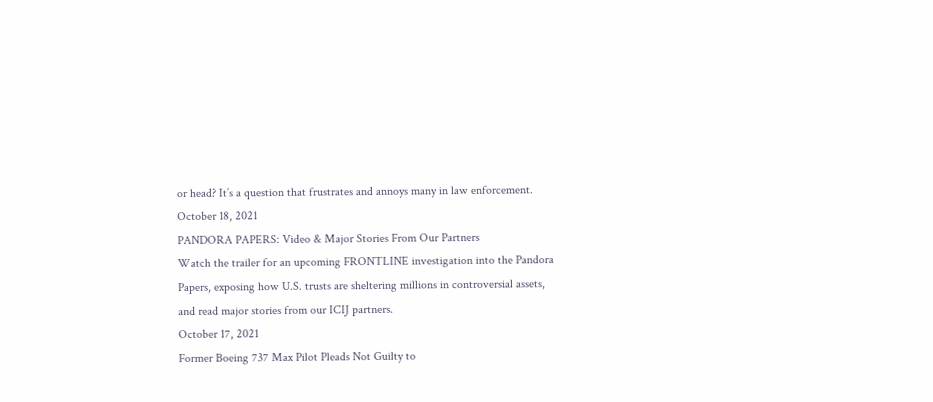or head? It’s a question that frustrates and annoys many in law enforcement.
October 18, 2021
PANDORA PAPERS: Video & Major Stories From Our Partners
Watch the trailer for an upcoming FRONTLINE investigation into the Pandora Papers, exposing how U.S. trusts are sheltering millions in controversial assets, and read major stories from our ICIJ partners.
October 17, 2021
Former Boeing 737 Max Pilot Pleads Not Guilty to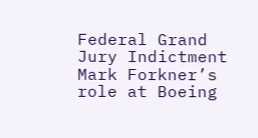Federal Grand Jury Indictment
Mark Forkner’s role at Boeing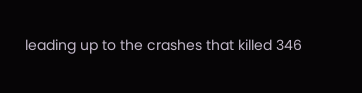leading up to the crashes that killed 346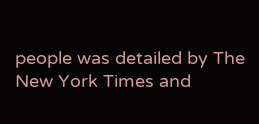people was detailed by The New York Times and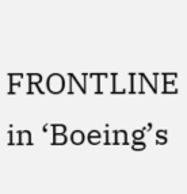FRONTLINE in ‘Boeing’s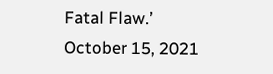Fatal Flaw.’
October 15, 2021